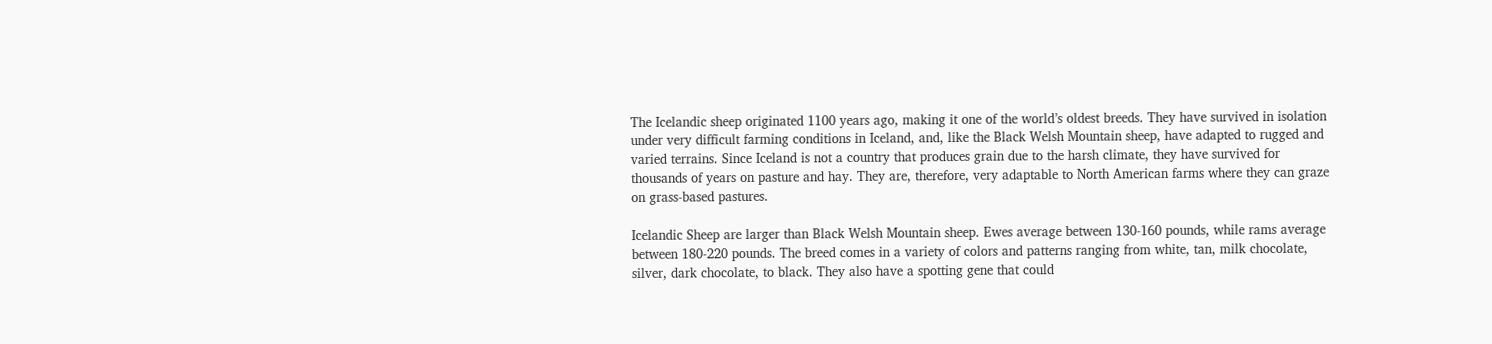The Icelandic sheep originated 1100 years ago, making it one of the world’s oldest breeds. They have survived in isolation under very difficult farming conditions in Iceland, and, like the Black Welsh Mountain sheep, have adapted to rugged and varied terrains. Since Iceland is not a country that produces grain due to the harsh climate, they have survived for thousands of years on pasture and hay. They are, therefore, very adaptable to North American farms where they can graze on grass-based pastures.

Icelandic Sheep are larger than Black Welsh Mountain sheep. Ewes average between 130-160 pounds, while rams average between 180-220 pounds. The breed comes in a variety of colors and patterns ranging from white, tan, milk chocolate, silver, dark chocolate, to black. They also have a spotting gene that could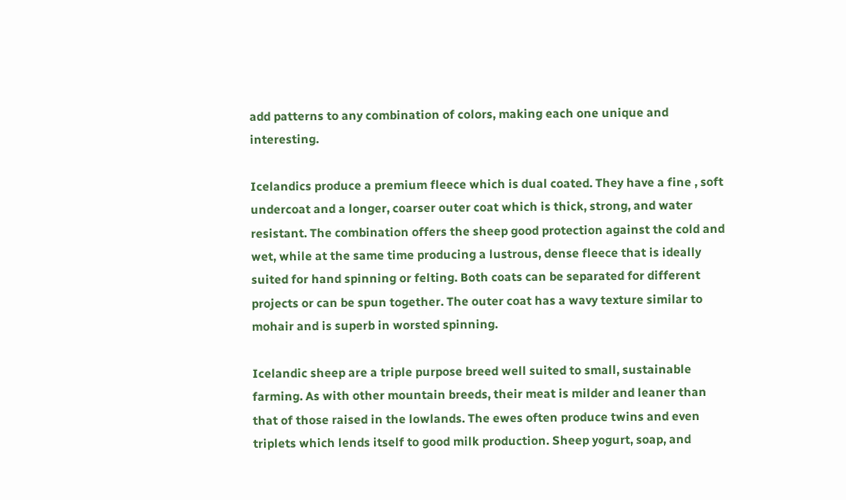add patterns to any combination of colors, making each one unique and interesting.

Icelandics produce a premium fleece which is dual coated. They have a fine , soft undercoat and a longer, coarser outer coat which is thick, strong, and water resistant. The combination offers the sheep good protection against the cold and wet, while at the same time producing a lustrous, dense fleece that is ideally suited for hand spinning or felting. Both coats can be separated for different projects or can be spun together. The outer coat has a wavy texture similar to mohair and is superb in worsted spinning.

Icelandic sheep are a triple purpose breed well suited to small, sustainable farming. As with other mountain breeds, their meat is milder and leaner than that of those raised in the lowlands. The ewes often produce twins and even triplets which lends itself to good milk production. Sheep yogurt, soap, and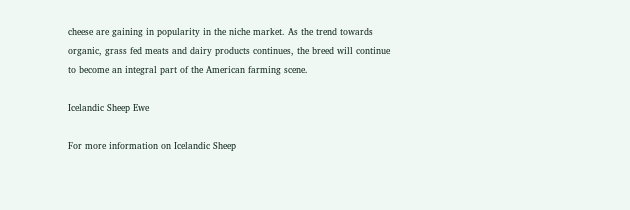cheese are gaining in popularity in the niche market. As the trend towards organic, grass fed meats and dairy products continues, the breed will continue to become an integral part of the American farming scene.

Icelandic Sheep Ewe

For more information on Icelandic Sheep